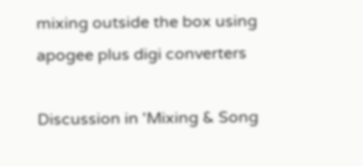mixing outside the box using apogee plus digi converters

Discussion in 'Mixing & Song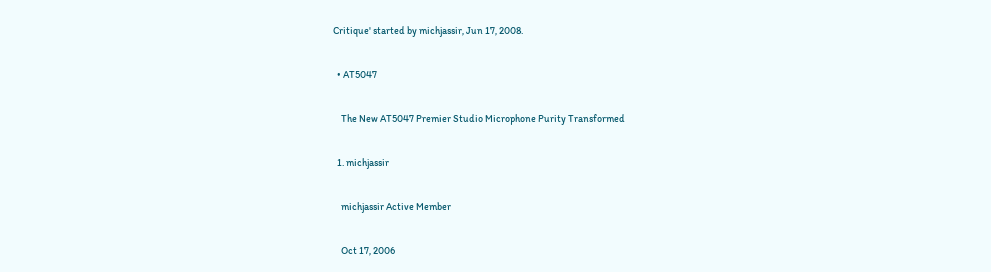Critique' started by michjassir, Jun 17, 2008.

  • AT5047

    The New AT5047 Premier Studio Microphone Purity Transformed

  1. michjassir

    michjassir Active Member

    Oct 17, 2006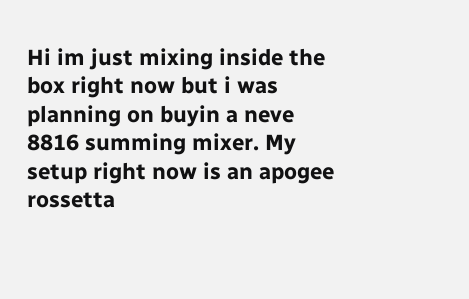Hi im just mixing inside the box right now but i was planning on buyin a neve 8816 summing mixer. My setup right now is an apogee rossetta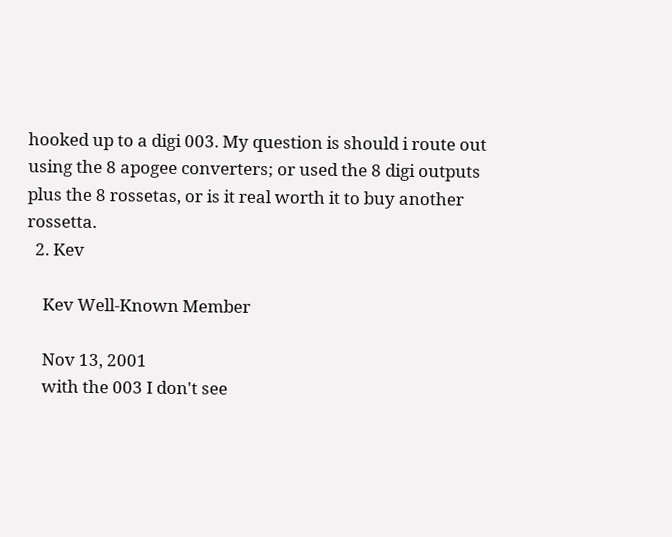hooked up to a digi 003. My question is should i route out using the 8 apogee converters; or used the 8 digi outputs plus the 8 rossetas, or is it real worth it to buy another rossetta.
  2. Kev

    Kev Well-Known Member

    Nov 13, 2001
    with the 003 I don't see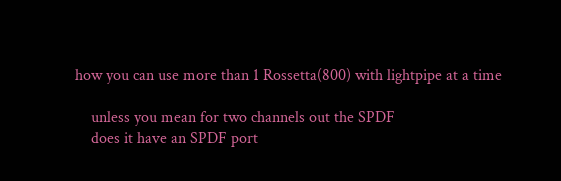how you can use more than 1 Rossetta(800) with lightpipe at a time

    unless you mean for two channels out the SPDF
    does it have an SPDF port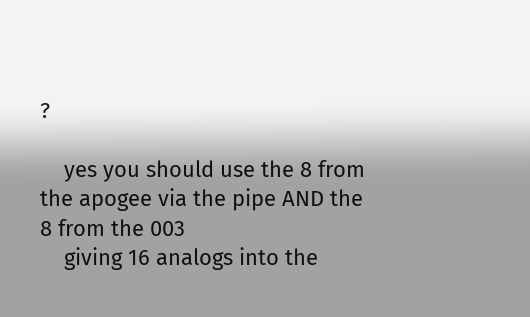?

    yes you should use the 8 from the apogee via the pipe AND the 8 from the 003
    giving 16 analogs into the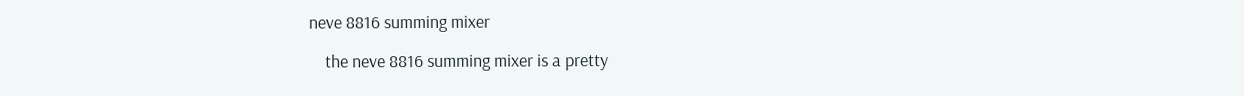neve 8816 summing mixer

    the neve 8816 summing mixer is a pretty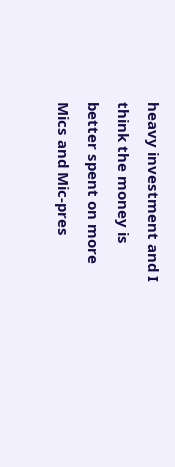heavy investment and I think the money is better spent on more Mics and Mic-pres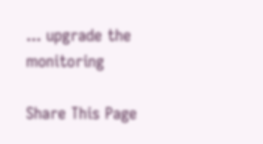... upgrade the monitoring

Share This Page